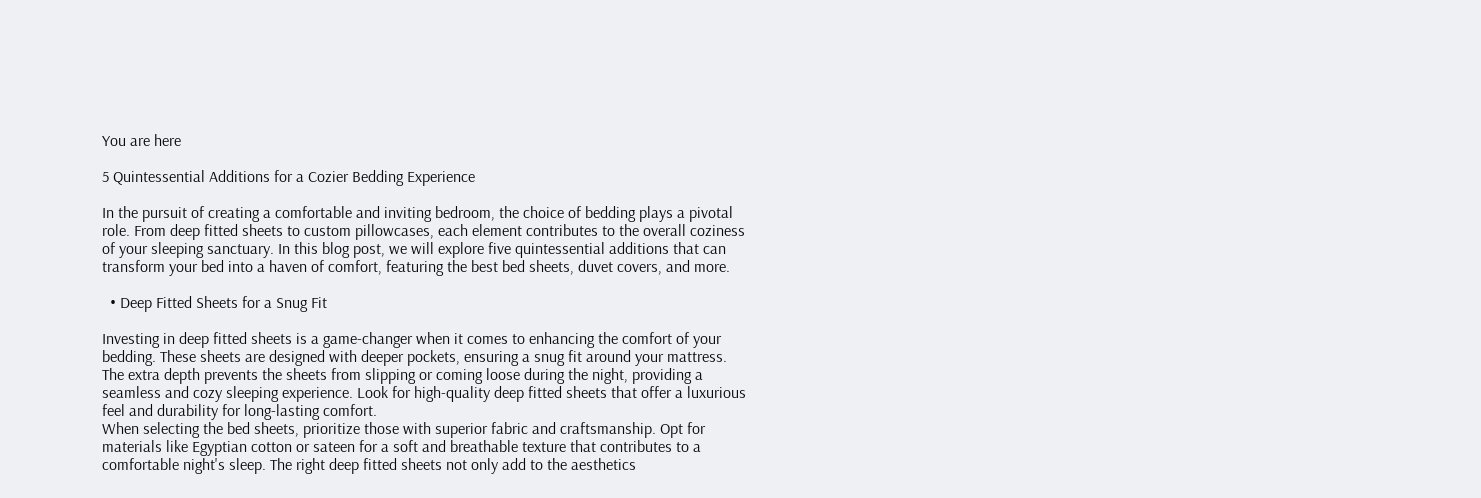You are here

5 Quintessential Additions for a Cozier Bedding Experience

In the pursuit of creating a comfortable and inviting bedroom, the choice of bedding plays a pivotal role. From deep fitted sheets to custom pillowcases, each element contributes to the overall coziness of your sleeping sanctuary. In this blog post, we will explore five quintessential additions that can transform your bed into a haven of comfort, featuring the best bed sheets, duvet covers, and more.

  • Deep Fitted Sheets for a Snug Fit

Investing in deep fitted sheets is a game-changer when it comes to enhancing the comfort of your bedding. These sheets are designed with deeper pockets, ensuring a snug fit around your mattress. The extra depth prevents the sheets from slipping or coming loose during the night, providing a seamless and cozy sleeping experience. Look for high-quality deep fitted sheets that offer a luxurious feel and durability for long-lasting comfort.
When selecting the bed sheets, prioritize those with superior fabric and craftsmanship. Opt for materials like Egyptian cotton or sateen for a soft and breathable texture that contributes to a comfortable night's sleep. The right deep fitted sheets not only add to the aesthetics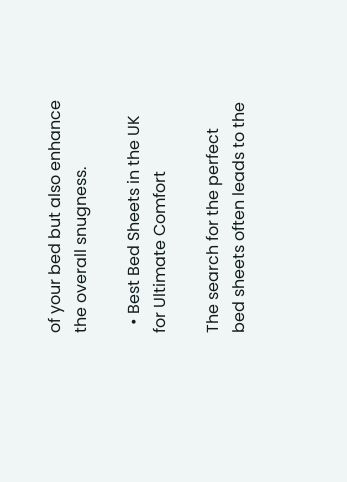of your bed but also enhance the overall snugness.

  • Best Bed Sheets in the UK for Ultimate Comfort

The search for the perfect bed sheets often leads to the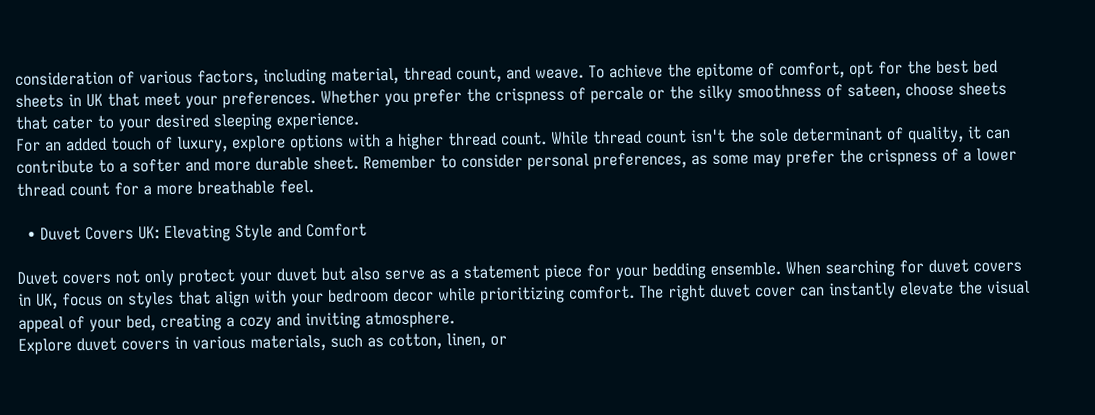consideration of various factors, including material, thread count, and weave. To achieve the epitome of comfort, opt for the best bed sheets in UK that meet your preferences. Whether you prefer the crispness of percale or the silky smoothness of sateen, choose sheets that cater to your desired sleeping experience.
For an added touch of luxury, explore options with a higher thread count. While thread count isn't the sole determinant of quality, it can contribute to a softer and more durable sheet. Remember to consider personal preferences, as some may prefer the crispness of a lower thread count for a more breathable feel.

  • Duvet Covers UK: Elevating Style and Comfort

Duvet covers not only protect your duvet but also serve as a statement piece for your bedding ensemble. When searching for duvet covers in UK, focus on styles that align with your bedroom decor while prioritizing comfort. The right duvet cover can instantly elevate the visual appeal of your bed, creating a cozy and inviting atmosphere.
Explore duvet covers in various materials, such as cotton, linen, or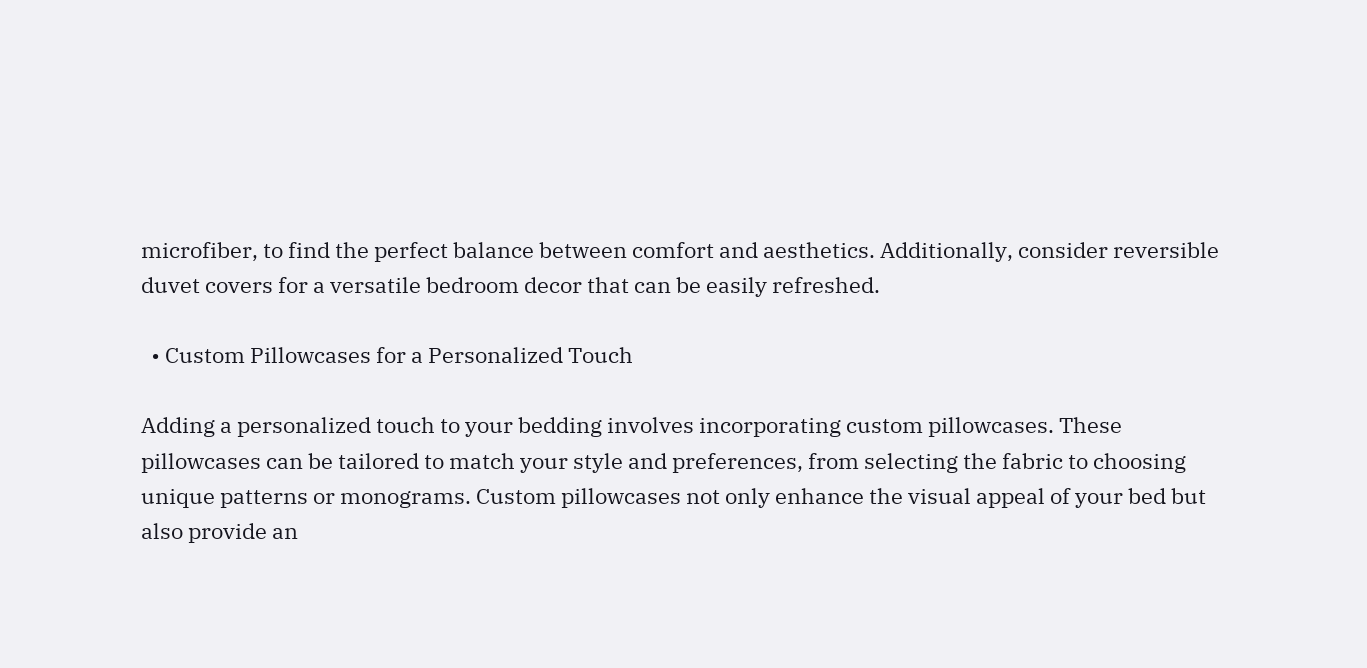microfiber, to find the perfect balance between comfort and aesthetics. Additionally, consider reversible duvet covers for a versatile bedroom decor that can be easily refreshed.

  • Custom Pillowcases for a Personalized Touch

Adding a personalized touch to your bedding involves incorporating custom pillowcases. These pillowcases can be tailored to match your style and preferences, from selecting the fabric to choosing unique patterns or monograms. Custom pillowcases not only enhance the visual appeal of your bed but also provide an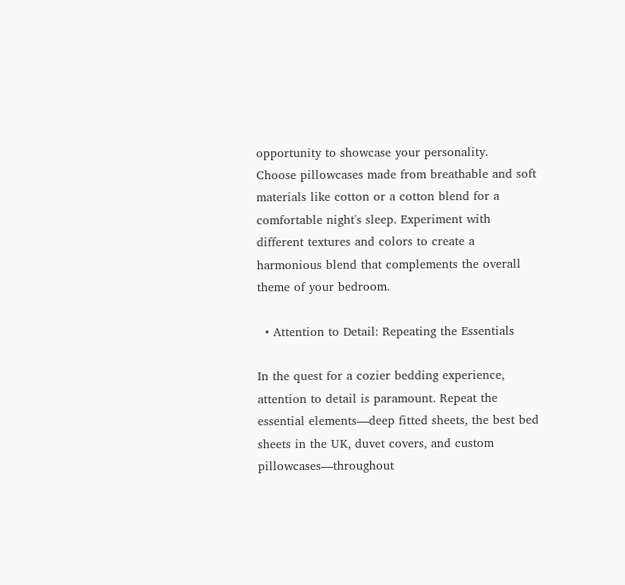opportunity to showcase your personality.
Choose pillowcases made from breathable and soft materials like cotton or a cotton blend for a comfortable night's sleep. Experiment with different textures and colors to create a harmonious blend that complements the overall theme of your bedroom.

  • Attention to Detail: Repeating the Essentials

In the quest for a cozier bedding experience, attention to detail is paramount. Repeat the essential elements—deep fitted sheets, the best bed sheets in the UK, duvet covers, and custom pillowcases—throughout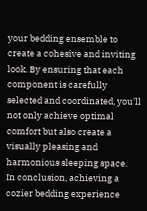your bedding ensemble to create a cohesive and inviting look. By ensuring that each component is carefully selected and coordinated, you'll not only achieve optimal comfort but also create a visually pleasing and harmonious sleeping space.
In conclusion, achieving a cozier bedding experience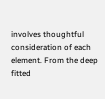involves thoughtful consideration of each element. From the deep fitted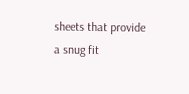sheets that provide a snug fit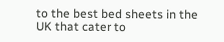to the best bed sheets in the UK that cater to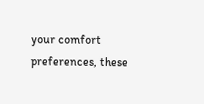your comfort preferences, these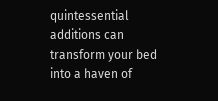quintessential additions can transform your bed into a haven of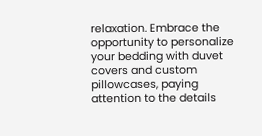relaxation. Embrace the opportunity to personalize your bedding with duvet covers and custom pillowcases, paying attention to the details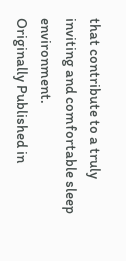that contribute to a truly inviting and comfortable sleep environment.
Originally Published in